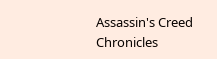Assassin's Creed Chronicles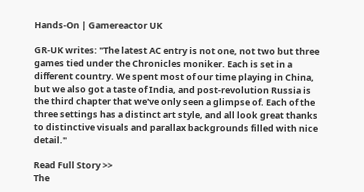Hands-On | Gamereactor UK

GR-UK writes: "The latest AC entry is not one, not two but three games tied under the Chronicles moniker. Each is set in a different country. We spent most of our time playing in China, but we also got a taste of India, and post-revolution Russia is the third chapter that we've only seen a glimpse of. Each of the three settings has a distinct art style, and all look great thanks to distinctive visuals and parallax backgrounds filled with nice detail."

Read Full Story >>
The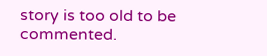story is too old to be commented.